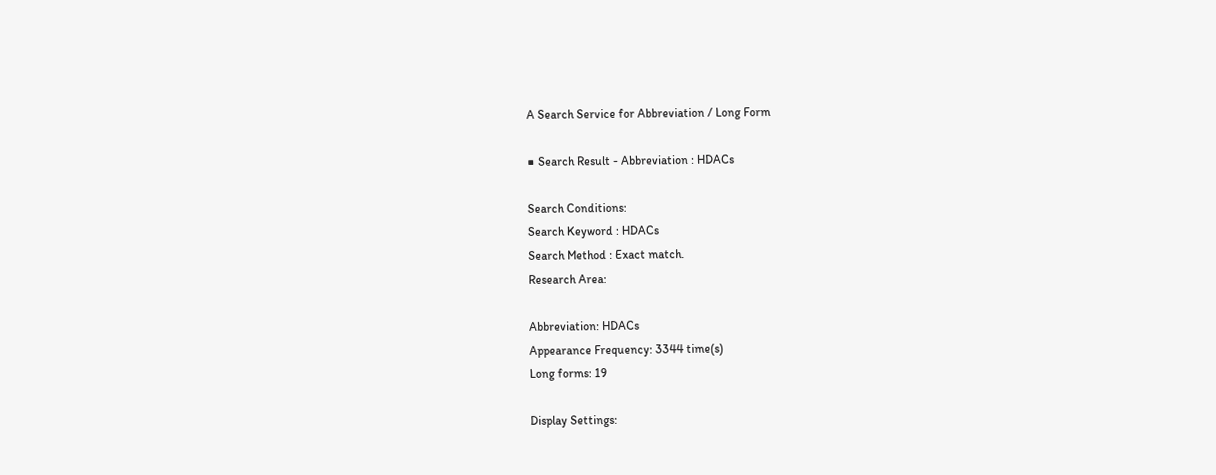A Search Service for Abbreviation / Long Form

■ Search Result - Abbreviation : HDACs

Search Conditions:
Search Keyword : HDACs
Search Method : Exact match.
Research Area:

Abbreviation: HDACs
Appearance Frequency: 3344 time(s)
Long forms: 19

Display Settings: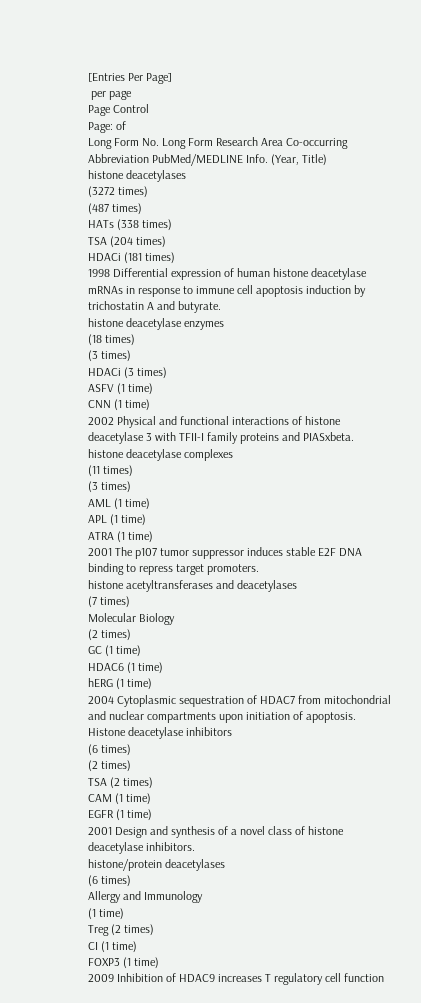[Entries Per Page]
 per page
Page Control
Page: of
Long Form No. Long Form Research Area Co-occurring Abbreviation PubMed/MEDLINE Info. (Year, Title)
histone deacetylases
(3272 times)
(487 times)
HATs (338 times)
TSA (204 times)
HDACi (181 times)
1998 Differential expression of human histone deacetylase mRNAs in response to immune cell apoptosis induction by trichostatin A and butyrate.
histone deacetylase enzymes
(18 times)
(3 times)
HDACi (3 times)
ASFV (1 time)
CNN (1 time)
2002 Physical and functional interactions of histone deacetylase 3 with TFII-I family proteins and PIASxbeta.
histone deacetylase complexes
(11 times)
(3 times)
AML (1 time)
APL (1 time)
ATRA (1 time)
2001 The p107 tumor suppressor induces stable E2F DNA binding to repress target promoters.
histone acetyltransferases and deacetylases
(7 times)
Molecular Biology
(2 times)
GC (1 time)
HDAC6 (1 time)
hERG (1 time)
2004 Cytoplasmic sequestration of HDAC7 from mitochondrial and nuclear compartments upon initiation of apoptosis.
Histone deacetylase inhibitors
(6 times)
(2 times)
TSA (2 times)
CAM (1 time)
EGFR (1 time)
2001 Design and synthesis of a novel class of histone deacetylase inhibitors.
histone/protein deacetylases
(6 times)
Allergy and Immunology
(1 time)
Treg (2 times)
CI (1 time)
FOXP3 (1 time)
2009 Inhibition of HDAC9 increases T regulatory cell function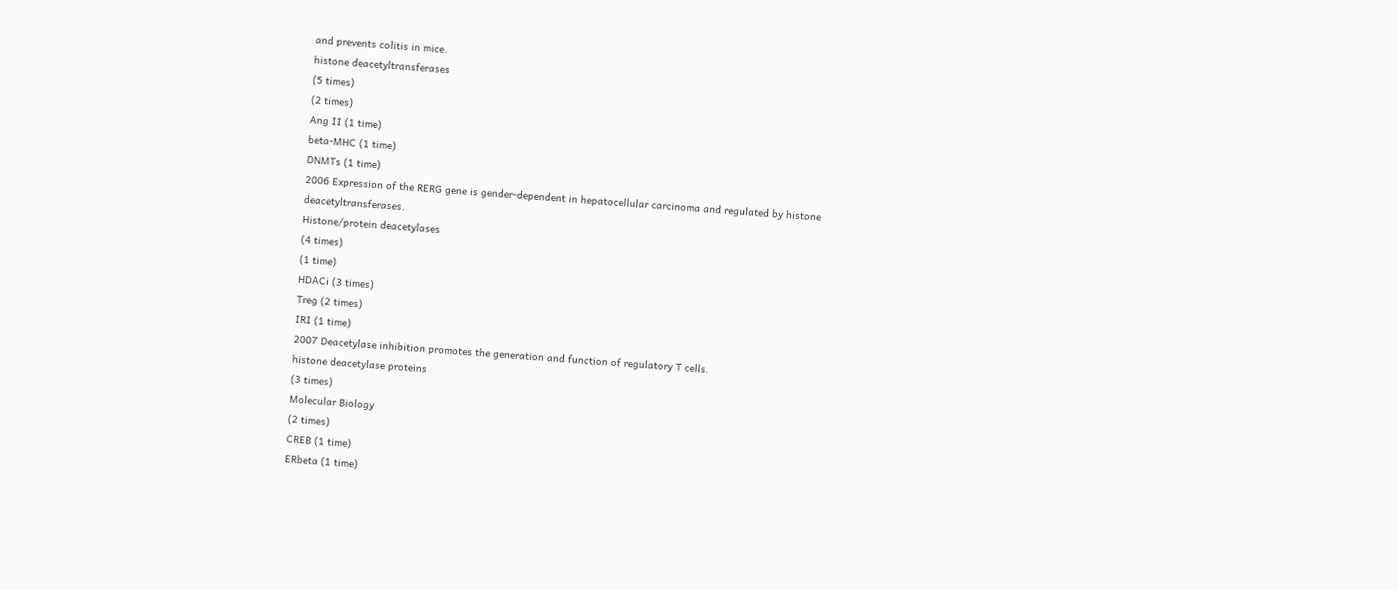and prevents colitis in mice.
histone deacetyltransferases
(5 times)
(2 times)
Ang II (1 time)
beta-MHC (1 time)
DNMTs (1 time)
2006 Expression of the RERG gene is gender-dependent in hepatocellular carcinoma and regulated by histone deacetyltransferases.
Histone/protein deacetylases
(4 times)
(1 time)
HDACi (3 times)
Treg (2 times)
IRI (1 time)
2007 Deacetylase inhibition promotes the generation and function of regulatory T cells.
histone deacetylase proteins
(3 times)
Molecular Biology
(2 times)
CREB (1 time)
ERbeta (1 time)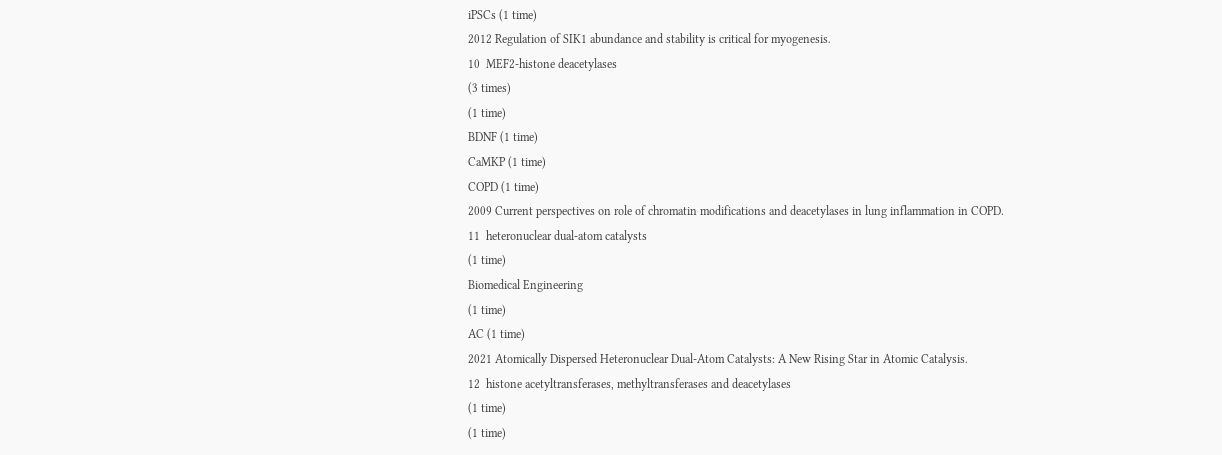iPSCs (1 time)
2012 Regulation of SIK1 abundance and stability is critical for myogenesis.
10  MEF2-histone deacetylases
(3 times)
(1 time)
BDNF (1 time)
CaMKP (1 time)
COPD (1 time)
2009 Current perspectives on role of chromatin modifications and deacetylases in lung inflammation in COPD.
11  heteronuclear dual-atom catalysts
(1 time)
Biomedical Engineering
(1 time)
AC (1 time)
2021 Atomically Dispersed Heteronuclear Dual-Atom Catalysts: A New Rising Star in Atomic Catalysis.
12  histone acetyltransferases, methyltransferases and deacetylases
(1 time)
(1 time)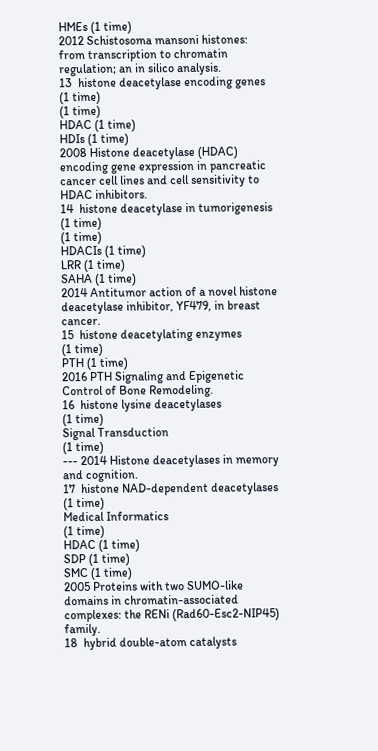HMEs (1 time)
2012 Schistosoma mansoni histones: from transcription to chromatin regulation; an in silico analysis.
13  histone deacetylase encoding genes
(1 time)
(1 time)
HDAC (1 time)
HDIs (1 time)
2008 Histone deacetylase (HDAC) encoding gene expression in pancreatic cancer cell lines and cell sensitivity to HDAC inhibitors.
14  histone deacetylase in tumorigenesis
(1 time)
(1 time)
HDACIs (1 time)
LRR (1 time)
SAHA (1 time)
2014 Antitumor action of a novel histone deacetylase inhibitor, YF479, in breast cancer.
15  histone deacetylating enzymes
(1 time)
PTH (1 time)
2016 PTH Signaling and Epigenetic Control of Bone Remodeling.
16  histone lysine deacetylases
(1 time)
Signal Transduction
(1 time)
--- 2014 Histone deacetylases in memory and cognition.
17  histone NAD-dependent deacetylases
(1 time)
Medical Informatics
(1 time)
HDAC (1 time)
SDP (1 time)
SMC (1 time)
2005 Proteins with two SUMO-like domains in chromatin-associated complexes: the RENi (Rad60-Esc2-NIP45) family.
18  hybrid double-atom catalysts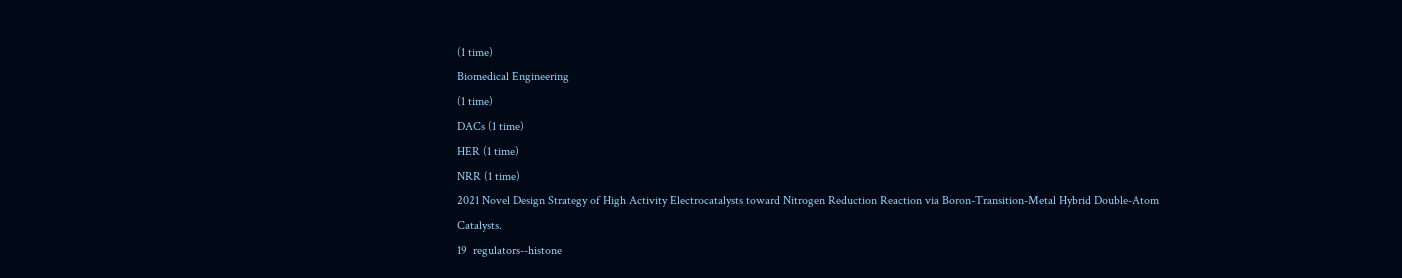(1 time)
Biomedical Engineering
(1 time)
DACs (1 time)
HER (1 time)
NRR (1 time)
2021 Novel Design Strategy of High Activity Electrocatalysts toward Nitrogen Reduction Reaction via Boron-Transition-Metal Hybrid Double-Atom Catalysts.
19  regulators--histone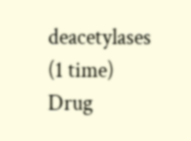deacetylases
(1 time)
Drug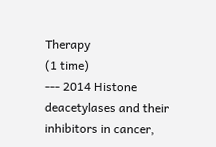Therapy
(1 time)
--- 2014 Histone deacetylases and their inhibitors in cancer,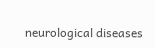neurological diseases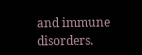and immune disorders.